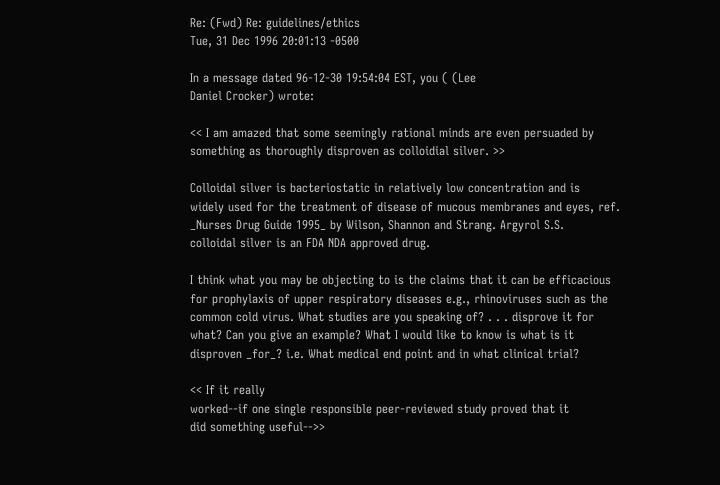Re: (Fwd) Re: guidelines/ethics
Tue, 31 Dec 1996 20:01:13 -0500

In a message dated 96-12-30 19:54:04 EST, you ( (Lee
Daniel Crocker) wrote:

<< I am amazed that some seemingly rational minds are even persuaded by
something as thoroughly disproven as colloidial silver. >>

Colloidal silver is bacteriostatic in relatively low concentration and is
widely used for the treatment of disease of mucous membranes and eyes, ref.
_Nurses Drug Guide 1995_ by Wilson, Shannon and Strang. Argyrol S.S.
colloidal silver is an FDA NDA approved drug.

I think what you may be objecting to is the claims that it can be efficacious
for prophylaxis of upper respiratory diseases e.g., rhinoviruses such as the
common cold virus. What studies are you speaking of? . . . disprove it for
what? Can you give an example? What I would like to know is what is it
disproven _for_? i.e. What medical end point and in what clinical trial?

<< If it really
worked--if one single responsible peer-reviewed study proved that it
did something useful-->>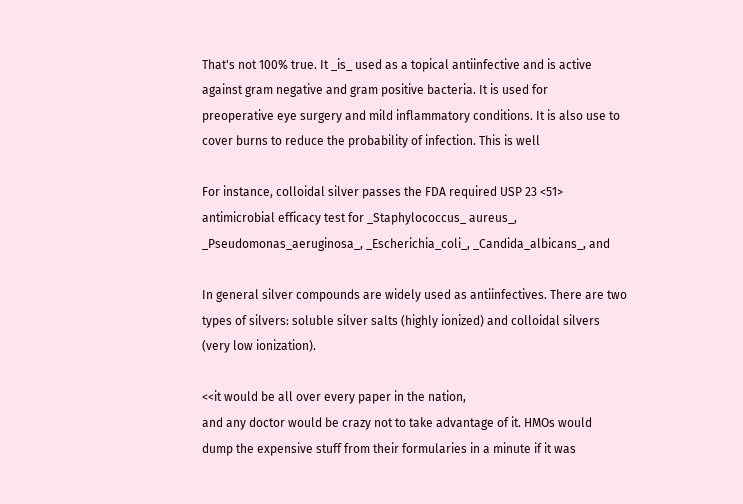That's not 100% true. It _is_ used as a topical antiinfective and is active
against gram negative and gram positive bacteria. It is used for
preoperative eye surgery and mild inflammatory conditions. It is also use to
cover burns to reduce the probability of infection. This is well

For instance, colloidal silver passes the FDA required USP 23 <51>
antimicrobial efficacy test for _Staphylococcus_ aureus_,
_Pseudomonas_aeruginosa_, _Escherichia_coli_, _Candida_albicans_, and

In general silver compounds are widely used as antiinfectives. There are two
types of silvers: soluble silver salts (highly ionized) and colloidal silvers
(very low ionization).

<<it would be all over every paper in the nation,
and any doctor would be crazy not to take advantage of it. HMOs would
dump the expensive stuff from their formularies in a minute if it was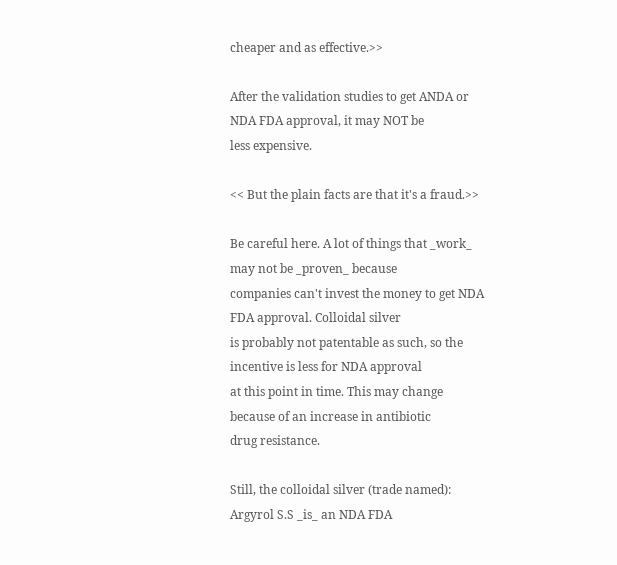cheaper and as effective.>>

After the validation studies to get ANDA or NDA FDA approval, it may NOT be
less expensive.

<< But the plain facts are that it's a fraud.>>

Be careful here. A lot of things that _work_ may not be _proven_ because
companies can't invest the money to get NDA FDA approval. Colloidal silver
is probably not patentable as such, so the incentive is less for NDA approval
at this point in time. This may change because of an increase in antibiotic
drug resistance.

Still, the colloidal silver (trade named): Argyrol S.S _is_ an NDA FDA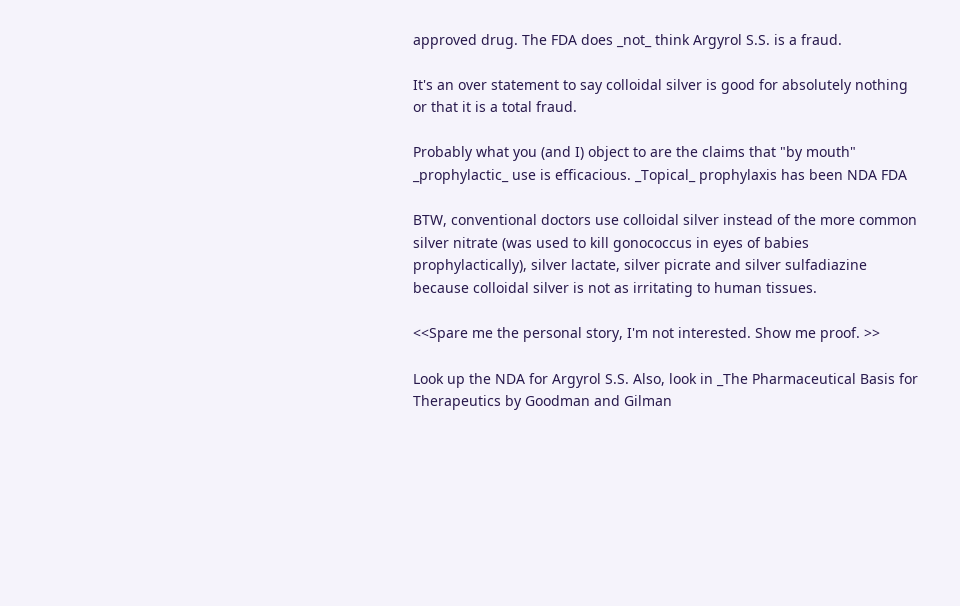approved drug. The FDA does _not_ think Argyrol S.S. is a fraud.

It's an over statement to say colloidal silver is good for absolutely nothing
or that it is a total fraud.

Probably what you (and I) object to are the claims that "by mouth"
_prophylactic_ use is efficacious. _Topical_ prophylaxis has been NDA FDA

BTW, conventional doctors use colloidal silver instead of the more common
silver nitrate (was used to kill gonococcus in eyes of babies
prophylactically), silver lactate, silver picrate and silver sulfadiazine
because colloidal silver is not as irritating to human tissues.

<<Spare me the personal story, I'm not interested. Show me proof. >>

Look up the NDA for Argyrol S.S. Also, look in _The Pharmaceutical Basis for
Therapeutics by Goodman and Gilman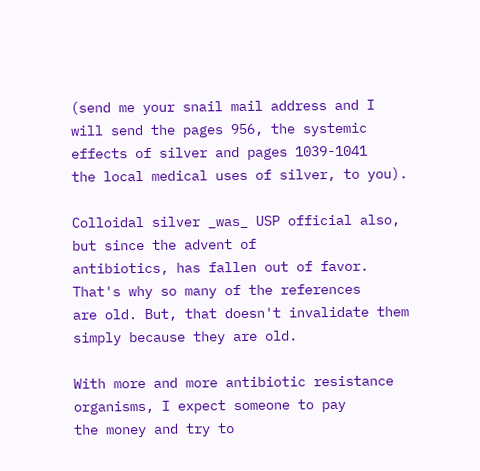(send me your snail mail address and I
will send the pages 956, the systemic effects of silver and pages 1039-1041
the local medical uses of silver, to you).

Colloidal silver _was_ USP official also, but since the advent of
antibiotics, has fallen out of favor. That's why so many of the references
are old. But, that doesn't invalidate them simply because they are old.

With more and more antibiotic resistance organisms, I expect someone to pay
the money and try to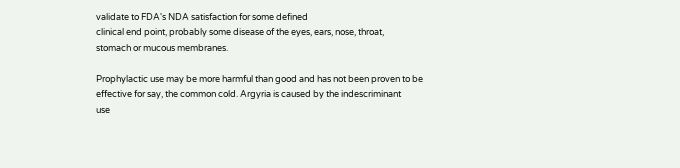validate to FDA's NDA satisfaction for some defined
clinical end point, probably some disease of the eyes, ears, nose, throat,
stomach or mucous membranes.

Prophylactic use may be more harmful than good and has not been proven to be
effective for say, the common cold. Argyria is caused by the indescriminant
use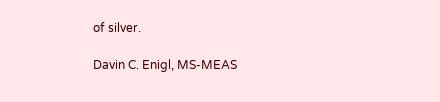of silver.

Davin C. Enigl, MS-MEAS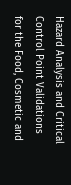Hazard Analysis and Critical Control Point Validations
for the Food, Cosmetic and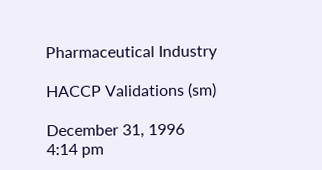Pharmaceutical Industry

HACCP Validations (sm)

December 31, 1996
4:14 pm